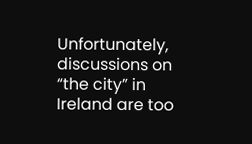Unfortunately, discussions on “the city” in Ireland are too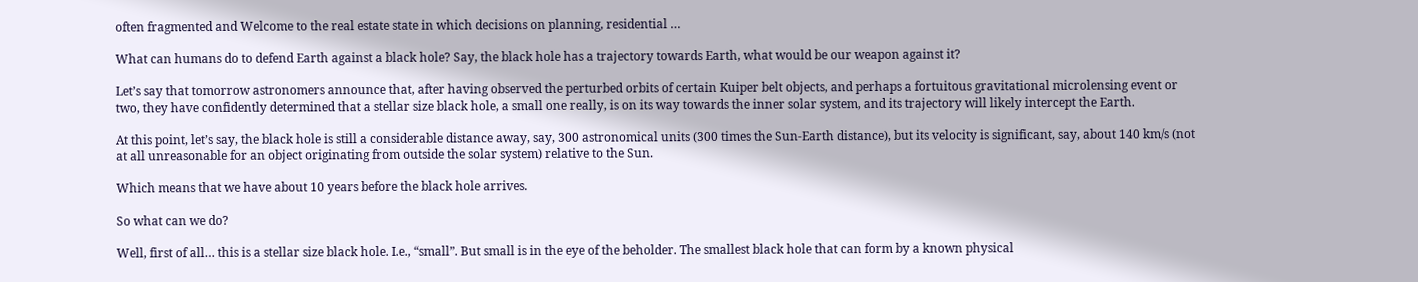often fragmented and Welcome to the real estate state in which decisions on planning, residential …

What can humans do to defend Earth against a black hole? Say, the black hole has a trajectory towards Earth, what would be our weapon against it?

Let’s say that tomorrow astronomers announce that, after having observed the perturbed orbits of certain Kuiper belt objects, and perhaps a fortuitous gravitational microlensing event or two, they have confidently determined that a stellar size black hole, a small one really, is on its way towards the inner solar system, and its trajectory will likely intercept the Earth.

At this point, let’s say, the black hole is still a considerable distance away, say, 300 astronomical units (300 times the Sun-Earth distance), but its velocity is significant, say, about 140 km/s (not at all unreasonable for an object originating from outside the solar system) relative to the Sun.

Which means that we have about 10 years before the black hole arrives.

So what can we do?

Well, first of all… this is a stellar size black hole. I.e., “small”. But small is in the eye of the beholder. The smallest black hole that can form by a known physical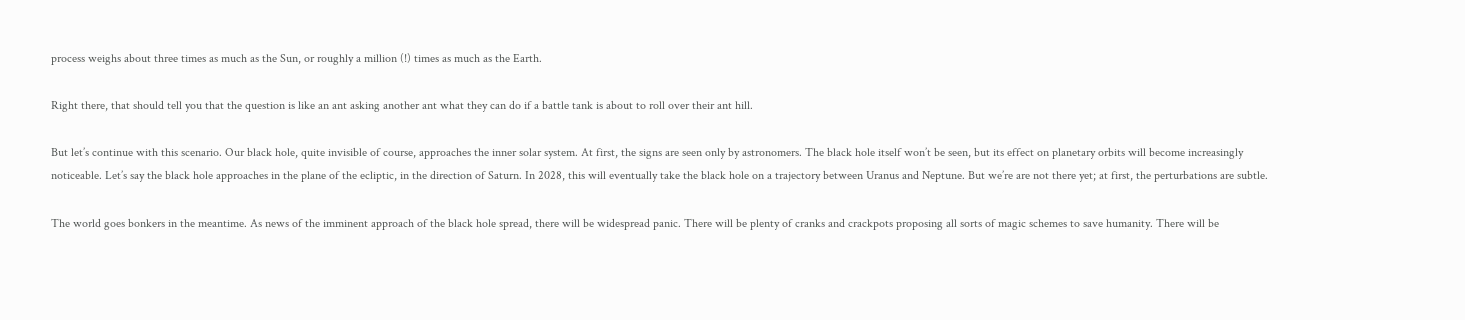process weighs about three times as much as the Sun, or roughly a million (!) times as much as the Earth.

Right there, that should tell you that the question is like an ant asking another ant what they can do if a battle tank is about to roll over their ant hill.

But let’s continue with this scenario. Our black hole, quite invisible of course, approaches the inner solar system. At first, the signs are seen only by astronomers. The black hole itself won’t be seen, but its effect on planetary orbits will become increasingly noticeable. Let’s say the black hole approaches in the plane of the ecliptic, in the direction of Saturn. In 2028, this will eventually take the black hole on a trajectory between Uranus and Neptune. But we’re are not there yet; at first, the perturbations are subtle.

The world goes bonkers in the meantime. As news of the imminent approach of the black hole spread, there will be widespread panic. There will be plenty of cranks and crackpots proposing all sorts of magic schemes to save humanity. There will be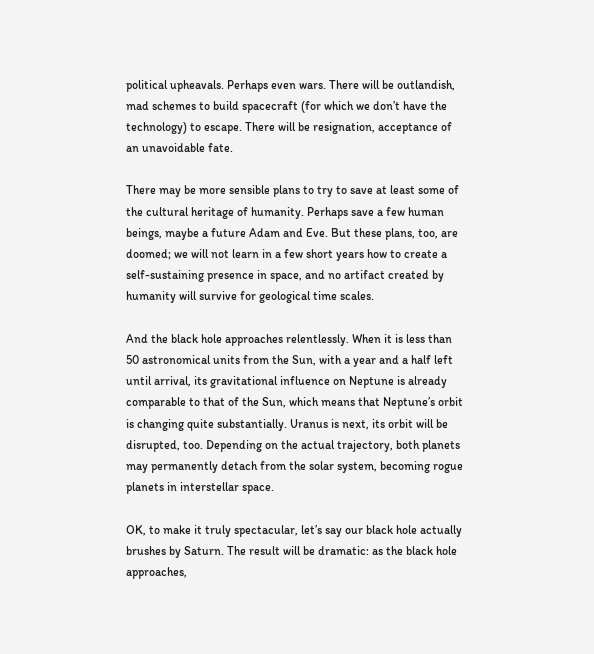political upheavals. Perhaps even wars. There will be outlandish, mad schemes to build spacecraft (for which we don’t have the technology) to escape. There will be resignation, acceptance of an unavoidable fate.

There may be more sensible plans to try to save at least some of the cultural heritage of humanity. Perhaps save a few human beings, maybe a future Adam and Eve. But these plans, too, are doomed; we will not learn in a few short years how to create a self-sustaining presence in space, and no artifact created by humanity will survive for geological time scales.

And the black hole approaches relentlessly. When it is less than 50 astronomical units from the Sun, with a year and a half left until arrival, its gravitational influence on Neptune is already comparable to that of the Sun, which means that Neptune’s orbit is changing quite substantially. Uranus is next, its orbit will be disrupted, too. Depending on the actual trajectory, both planets may permanently detach from the solar system, becoming rogue planets in interstellar space.

OK, to make it truly spectacular, let’s say our black hole actually brushes by Saturn. The result will be dramatic: as the black hole approaches,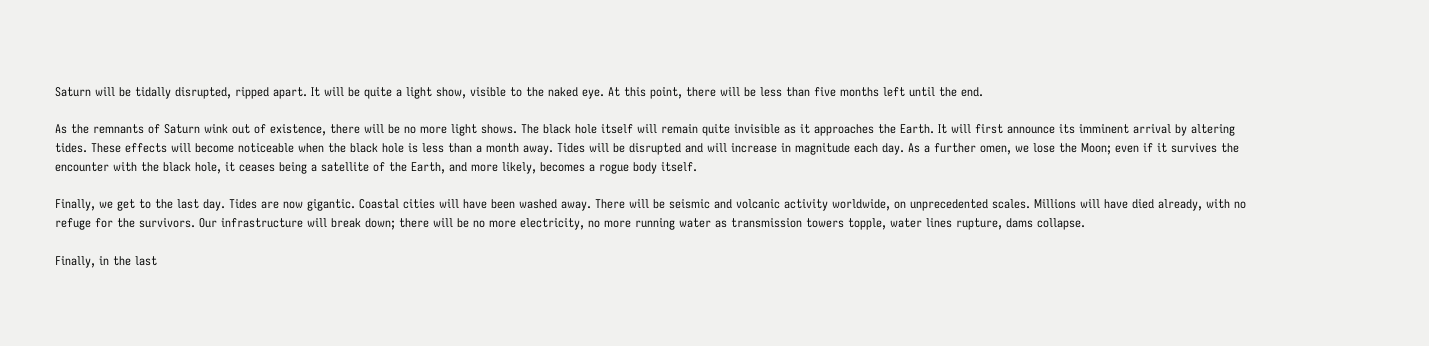Saturn will be tidally disrupted, ripped apart. It will be quite a light show, visible to the naked eye. At this point, there will be less than five months left until the end.

As the remnants of Saturn wink out of existence, there will be no more light shows. The black hole itself will remain quite invisible as it approaches the Earth. It will first announce its imminent arrival by altering tides. These effects will become noticeable when the black hole is less than a month away. Tides will be disrupted and will increase in magnitude each day. As a further omen, we lose the Moon; even if it survives the encounter with the black hole, it ceases being a satellite of the Earth, and more likely, becomes a rogue body itself.

Finally, we get to the last day. Tides are now gigantic. Coastal cities will have been washed away. There will be seismic and volcanic activity worldwide, on unprecedented scales. Millions will have died already, with no refuge for the survivors. Our infrastructure will break down; there will be no more electricity, no more running water as transmission towers topple, water lines rupture, dams collapse.

Finally, in the last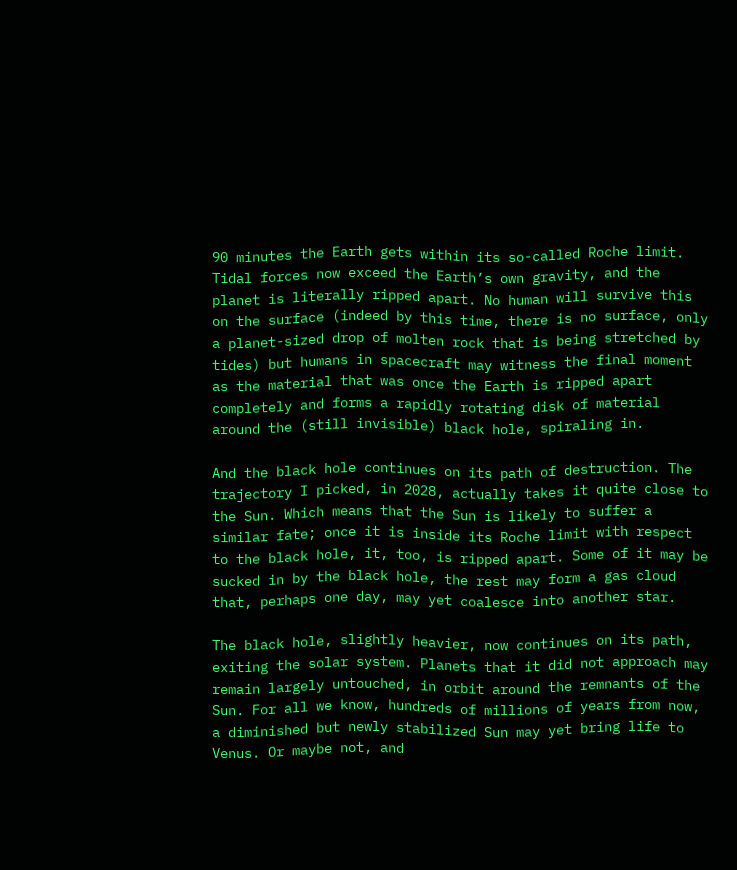90 minutes the Earth gets within its so-called Roche limit. Tidal forces now exceed the Earth’s own gravity, and the planet is literally ripped apart. No human will survive this on the surface (indeed by this time, there is no surface, only a planet-sized drop of molten rock that is being stretched by tides) but humans in spacecraft may witness the final moment as the material that was once the Earth is ripped apart completely and forms a rapidly rotating disk of material around the (still invisible) black hole, spiraling in.

And the black hole continues on its path of destruction. The trajectory I picked, in 2028, actually takes it quite close to the Sun. Which means that the Sun is likely to suffer a similar fate; once it is inside its Roche limit with respect to the black hole, it, too, is ripped apart. Some of it may be sucked in by the black hole, the rest may form a gas cloud that, perhaps one day, may yet coalesce into another star.

The black hole, slightly heavier, now continues on its path, exiting the solar system. Planets that it did not approach may remain largely untouched, in orbit around the remnants of the Sun. For all we know, hundreds of millions of years from now, a diminished but newly stabilized Sun may yet bring life to Venus. Or maybe not, and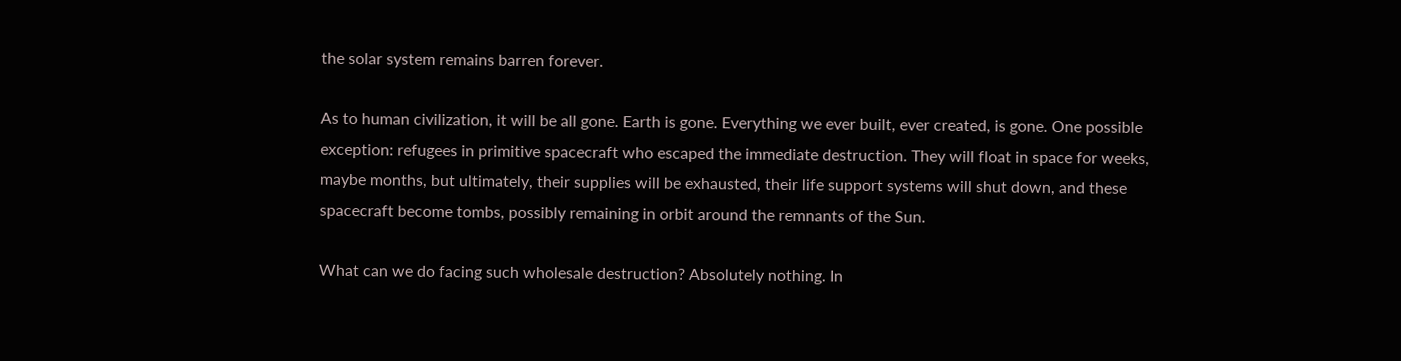the solar system remains barren forever.

As to human civilization, it will be all gone. Earth is gone. Everything we ever built, ever created, is gone. One possible exception: refugees in primitive spacecraft who escaped the immediate destruction. They will float in space for weeks, maybe months, but ultimately, their supplies will be exhausted, their life support systems will shut down, and these spacecraft become tombs, possibly remaining in orbit around the remnants of the Sun.

What can we do facing such wholesale destruction? Absolutely nothing. In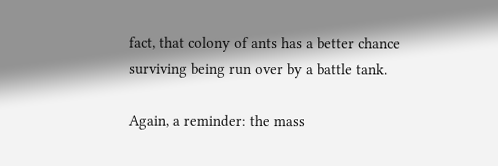fact, that colony of ants has a better chance surviving being run over by a battle tank.

Again, a reminder: the mass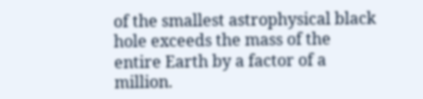of the smallest astrophysical black hole exceeds the mass of the entire Earth by a factor of a million.